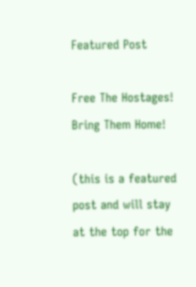Featured Post

Free The Hostages! Bring Them Home!

(this is a featured post and will stay at the top for the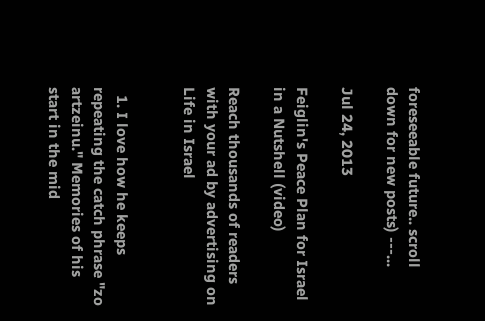foreseeable future.. scroll down for new posts) ---...

Jul 24, 2013

Feiglin's Peace Plan for Israel in a Nutshell (video)

Reach thousands of readers with your ad by advertising on Life in Israel


  1. I love how he keeps repeating the catch phrase "zo artzeinu." Memories of his start in the mid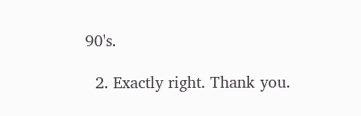90's.

  2. Exactly right. Thank you.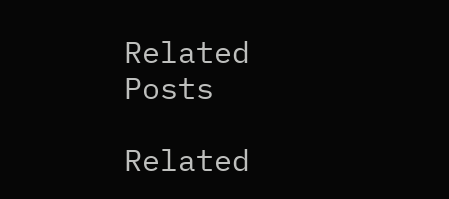Related Posts

Related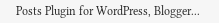Posts Plugin for WordPress, Blogger...